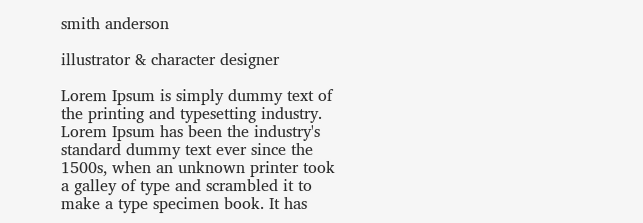smith anderson

illustrator & character designer

Lorem Ipsum is simply dummy text of the printing and typesetting industry. Lorem Ipsum has been the industry's standard dummy text ever since the 1500s, when an unknown printer took a galley of type and scrambled it to make a type specimen book. It has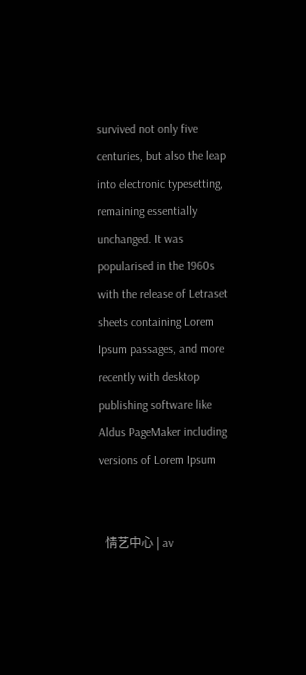survived not only five centuries, but also the leap into electronic typesetting, remaining essentially unchanged. It was popularised in the 1960s with the release of Letraset sheets containing Lorem Ipsum passages, and more recently with desktop publishing software like Aldus PageMaker including versions of Lorem Ipsum


  情艺中心 | av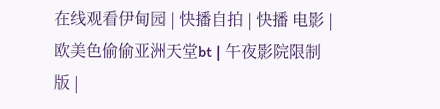在线观看伊甸园 | 快播自拍 | 快播 电影 | 欧美色偷偷亚洲天堂bt | 午夜影院限制版 |